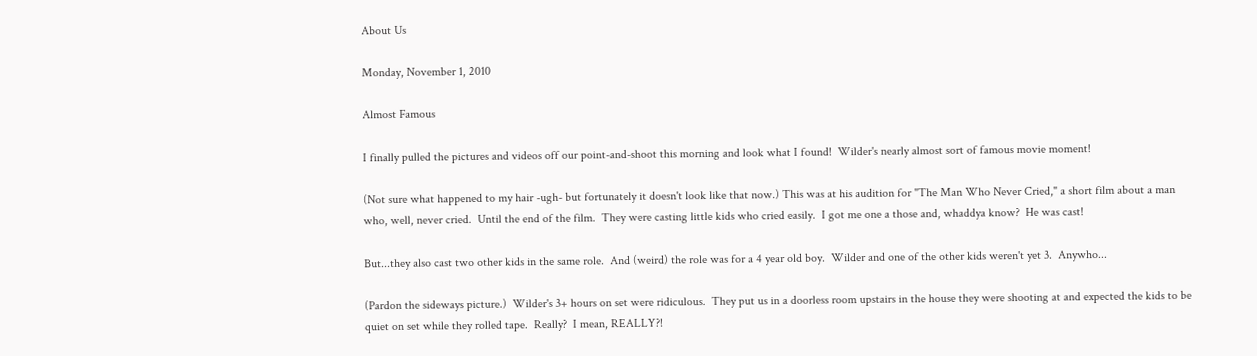About Us

Monday, November 1, 2010

Almost Famous

I finally pulled the pictures and videos off our point-and-shoot this morning and look what I found!  Wilder's nearly almost sort of famous movie moment!

(Not sure what happened to my hair -ugh- but fortunately it doesn't look like that now.) This was at his audition for "The Man Who Never Cried," a short film about a man who, well, never cried.  Until the end of the film.  They were casting little kids who cried easily.  I got me one a those and, whaddya know?  He was cast!

But...they also cast two other kids in the same role.  And (weird) the role was for a 4 year old boy.  Wilder and one of the other kids weren't yet 3.  Anywho...

(Pardon the sideways picture.)  Wilder's 3+ hours on set were ridiculous.  They put us in a doorless room upstairs in the house they were shooting at and expected the kids to be quiet on set while they rolled tape.  Really?  I mean, REALLY?!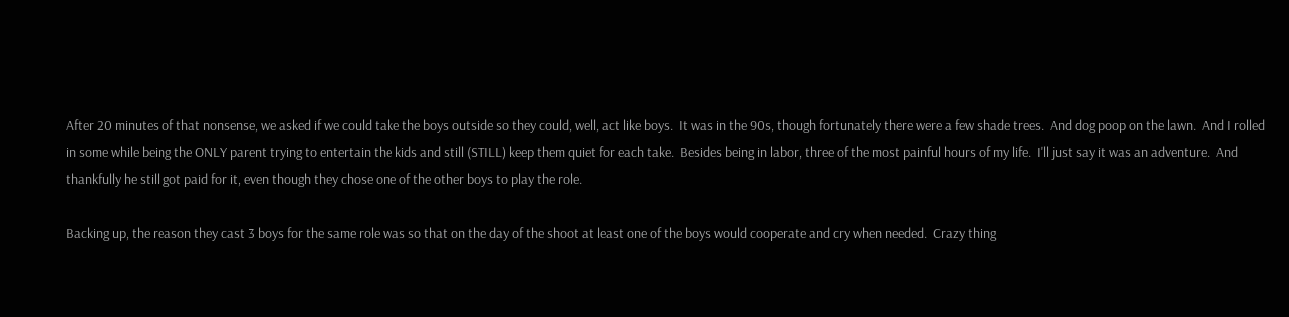After 20 minutes of that nonsense, we asked if we could take the boys outside so they could, well, act like boys.  It was in the 90s, though fortunately there were a few shade trees.  And dog poop on the lawn.  And I rolled in some while being the ONLY parent trying to entertain the kids and still (STILL) keep them quiet for each take.  Besides being in labor, three of the most painful hours of my life.  I'll just say it was an adventure.  And thankfully he still got paid for it, even though they chose one of the other boys to play the role.

Backing up, the reason they cast 3 boys for the same role was so that on the day of the shoot at least one of the boys would cooperate and cry when needed.  Crazy thing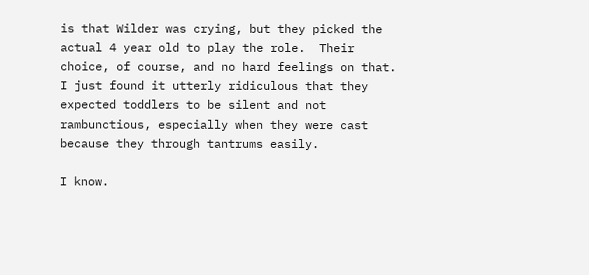is that Wilder was crying, but they picked the actual 4 year old to play the role.  Their choice, of course, and no hard feelings on that.  I just found it utterly ridiculous that they expected toddlers to be silent and not rambunctious, especially when they were cast because they through tantrums easily.

I know.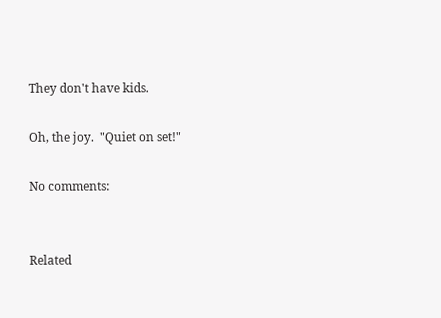They don't have kids.

Oh, the joy.  "Quiet on set!"

No comments:


Related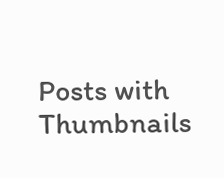Posts with Thumbnails